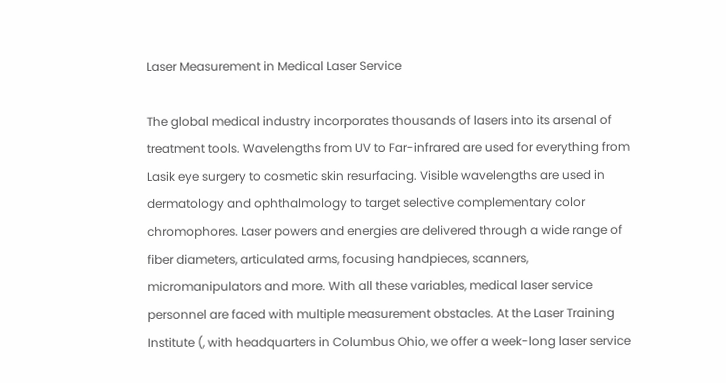Laser Measurement in Medical Laser Service

The global medical industry incorporates thousands of lasers into its arsenal of treatment tools. Wavelengths from UV to Far-infrared are used for everything from Lasik eye surgery to cosmetic skin resurfacing. Visible wavelengths are used in dermatology and ophthalmology to target selective complementary color chromophores. Laser powers and energies are delivered through a wide range of fiber diameters, articulated arms, focusing handpieces, scanners, micromanipulators and more. With all these variables, medical laser service personnel are faced with multiple measurement obstacles. At the Laser Training Institute (, with headquarters in Columbus Ohio, we offer a week-long laser service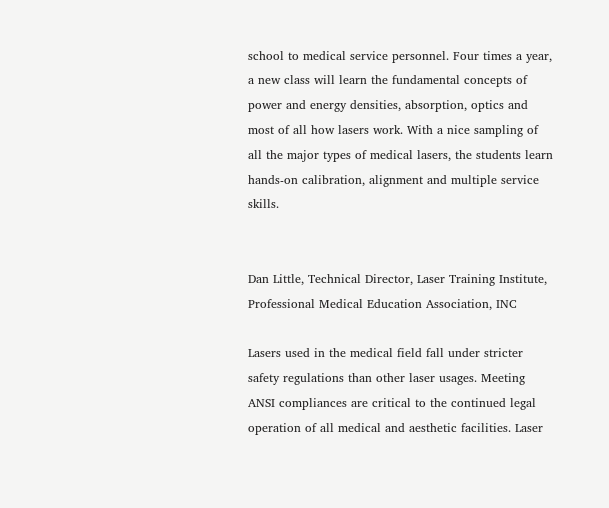school to medical service personnel. Four times a year, a new class will learn the fundamental concepts of power and energy densities, absorption, optics and most of all how lasers work. With a nice sampling of all the major types of medical lasers, the students learn hands-on calibration, alignment and multiple service skills.


Dan Little, Technical Director, Laser Training Institute, Professional Medical Education Association, INC

Lasers used in the medical field fall under stricter safety regulations than other laser usages. Meeting ANSI compliances are critical to the continued legal operation of all medical and aesthetic facilities. Laser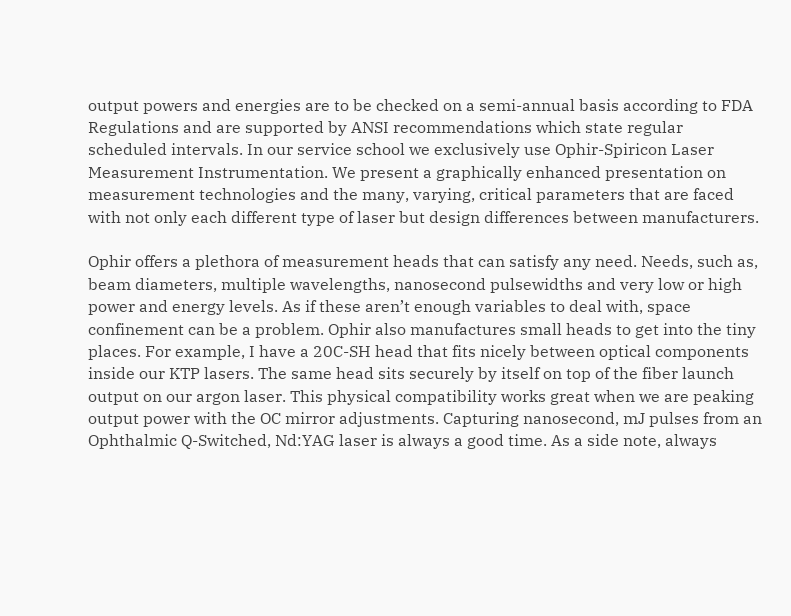output powers and energies are to be checked on a semi-annual basis according to FDA Regulations and are supported by ANSI recommendations which state regular scheduled intervals. In our service school we exclusively use Ophir-Spiricon Laser Measurement Instrumentation. We present a graphically enhanced presentation on measurement technologies and the many, varying, critical parameters that are faced with not only each different type of laser but design differences between manufacturers.

Ophir offers a plethora of measurement heads that can satisfy any need. Needs, such as, beam diameters, multiple wavelengths, nanosecond pulsewidths and very low or high power and energy levels. As if these aren’t enough variables to deal with, space confinement can be a problem. Ophir also manufactures small heads to get into the tiny places. For example, I have a 20C-SH head that fits nicely between optical components inside our KTP lasers. The same head sits securely by itself on top of the fiber launch output on our argon laser. This physical compatibility works great when we are peaking output power with the OC mirror adjustments. Capturing nanosecond, mJ pulses from an Ophthalmic Q-Switched, Nd:YAG laser is always a good time. As a side note, always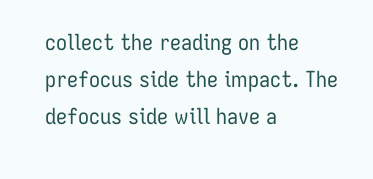collect the reading on the prefocus side the impact. The defocus side will have a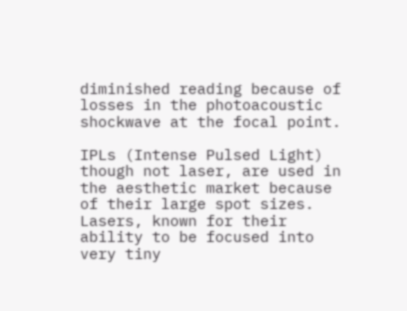diminished reading because of losses in the photoacoustic shockwave at the focal point.

IPLs (Intense Pulsed Light) though not laser, are used in the aesthetic market because of their large spot sizes. Lasers, known for their ability to be focused into very tiny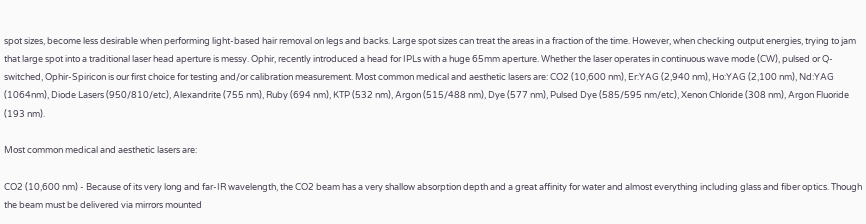spot sizes, become less desirable when performing light-based hair removal on legs and backs. Large spot sizes can treat the areas in a fraction of the time. However, when checking output energies, trying to jam that large spot into a traditional laser head aperture is messy. Ophir, recently introduced a head for IPLs with a huge 65mm aperture. Whether the laser operates in continuous wave mode (CW), pulsed or Q-switched, Ophir-Spiricon is our first choice for testing and/or calibration measurement. Most common medical and aesthetic lasers are: CO2 (10,600 nm), Er:YAG (2,940 nm), Ho:YAG (2,100 nm), Nd:YAG (1064nm), Diode Lasers (950/810/etc), Alexandrite (755 nm), Ruby (694 nm), KTP (532 nm), Argon (515/488 nm), Dye (577 nm), Pulsed Dye (585/595 nm/etc), Xenon Chloride (308 nm), Argon Fluoride (193 nm).

Most common medical and aesthetic lasers are:

CO2 (10,600 nm) - Because of its very long and far-IR wavelength, the CO2 beam has a very shallow absorption depth and a great affinity for water and almost everything including glass and fiber optics. Though the beam must be delivered via mirrors mounted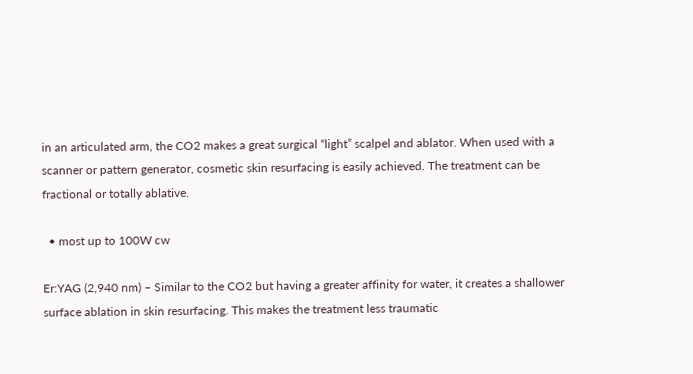in an articulated arm, the CO2 makes a great surgical “light” scalpel and ablator. When used with a scanner or pattern generator, cosmetic skin resurfacing is easily achieved. The treatment can be fractional or totally ablative.

  • most up to 100W cw

Er:YAG (2,940 nm) – Similar to the CO2 but having a greater affinity for water, it creates a shallower surface ablation in skin resurfacing. This makes the treatment less traumatic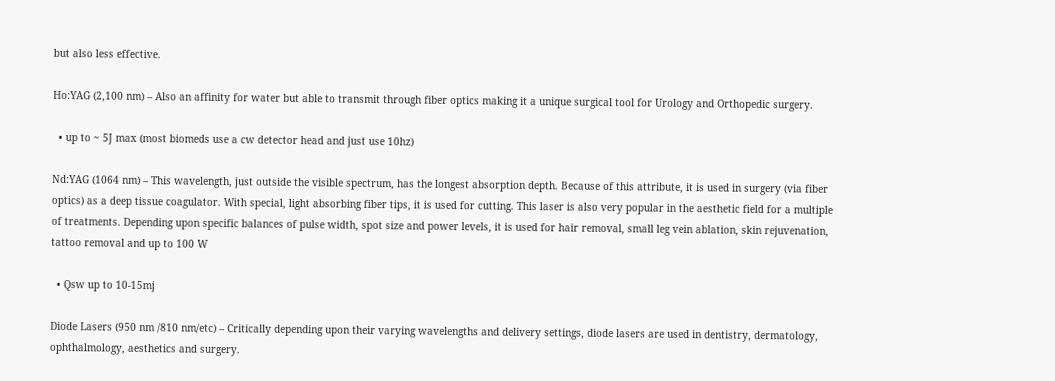but also less effective.

Ho:YAG (2,100 nm) – Also an affinity for water but able to transmit through fiber optics making it a unique surgical tool for Urology and Orthopedic surgery.

  • up to ~ 5J max (most biomeds use a cw detector head and just use 10hz)

Nd:YAG (1064 nm) – This wavelength, just outside the visible spectrum, has the longest absorption depth. Because of this attribute, it is used in surgery (via fiber optics) as a deep tissue coagulator. With special, light absorbing fiber tips, it is used for cutting. This laser is also very popular in the aesthetic field for a multiple of treatments. Depending upon specific balances of pulse width, spot size and power levels, it is used for hair removal, small leg vein ablation, skin rejuvenation, tattoo removal and up to 100 W

  • Qsw up to 10-15mj

Diode Lasers (950 nm /810 nm/etc) – Critically depending upon their varying wavelengths and delivery settings, diode lasers are used in dentistry, dermatology, ophthalmology, aesthetics and surgery.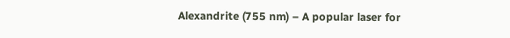Alexandrite (755 nm) – A popular laser for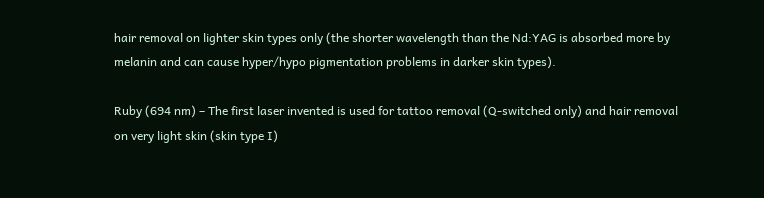hair removal on lighter skin types only (the shorter wavelength than the Nd:YAG is absorbed more by melanin and can cause hyper/hypo pigmentation problems in darker skin types).

Ruby (694 nm) – The first laser invented is used for tattoo removal (Q-switched only) and hair removal on very light skin (skin type I)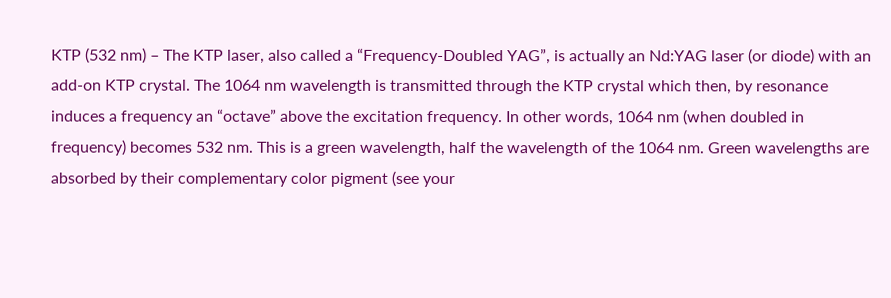KTP (532 nm) – The KTP laser, also called a “Frequency-Doubled YAG”, is actually an Nd:YAG laser (or diode) with an add-on KTP crystal. The 1064 nm wavelength is transmitted through the KTP crystal which then, by resonance induces a frequency an “octave” above the excitation frequency. In other words, 1064 nm (when doubled in frequency) becomes 532 nm. This is a green wavelength, half the wavelength of the 1064 nm. Green wavelengths are absorbed by their complementary color pigment (see your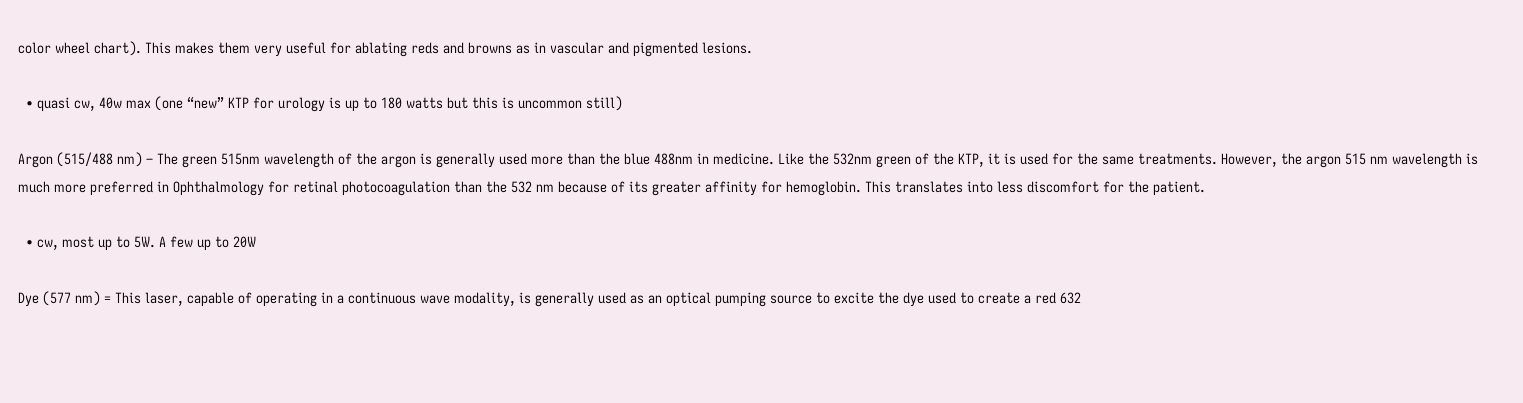color wheel chart). This makes them very useful for ablating reds and browns as in vascular and pigmented lesions.

  • quasi cw, 40w max (one “new” KTP for urology is up to 180 watts but this is uncommon still)

Argon (515/488 nm) – The green 515nm wavelength of the argon is generally used more than the blue 488nm in medicine. Like the 532nm green of the KTP, it is used for the same treatments. However, the argon 515 nm wavelength is much more preferred in Ophthalmology for retinal photocoagulation than the 532 nm because of its greater affinity for hemoglobin. This translates into less discomfort for the patient.

  • cw, most up to 5W. A few up to 20W

Dye (577 nm) = This laser, capable of operating in a continuous wave modality, is generally used as an optical pumping source to excite the dye used to create a red 632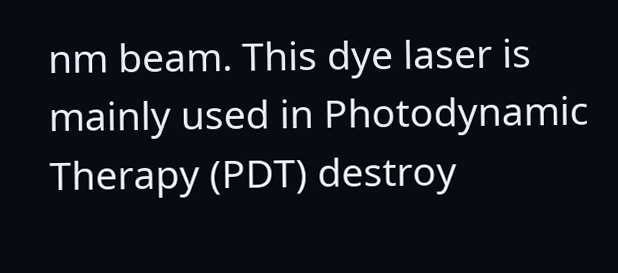nm beam. This dye laser is mainly used in Photodynamic Therapy (PDT) destroy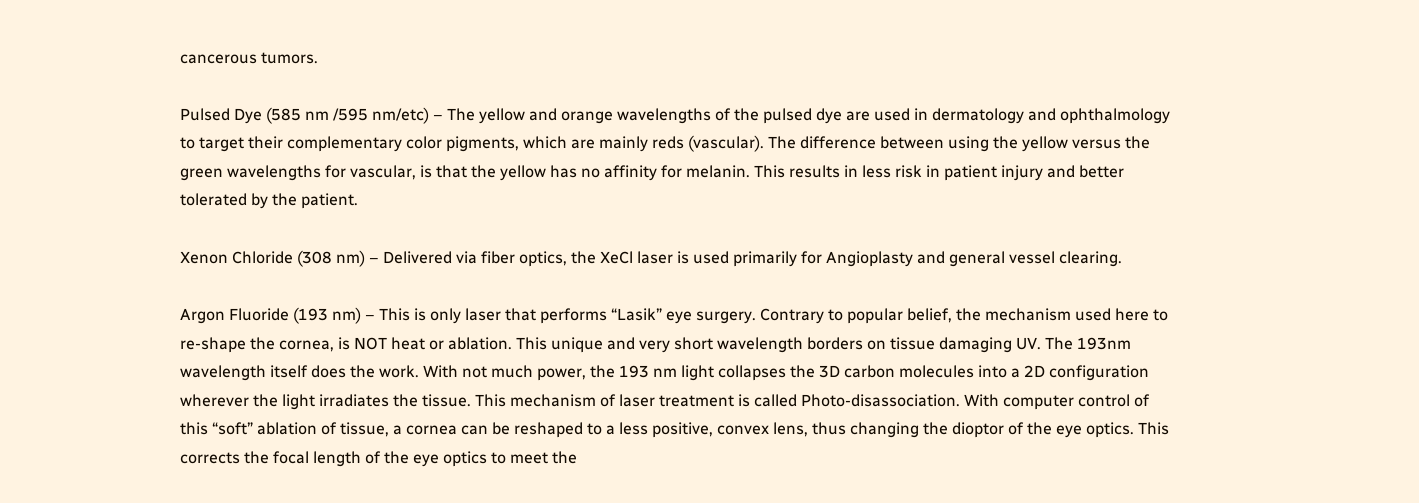cancerous tumors.

Pulsed Dye (585 nm /595 nm/etc) – The yellow and orange wavelengths of the pulsed dye are used in dermatology and ophthalmology to target their complementary color pigments, which are mainly reds (vascular). The difference between using the yellow versus the green wavelengths for vascular, is that the yellow has no affinity for melanin. This results in less risk in patient injury and better tolerated by the patient.

Xenon Chloride (308 nm) – Delivered via fiber optics, the XeCl laser is used primarily for Angioplasty and general vessel clearing.

Argon Fluoride (193 nm) – This is only laser that performs “Lasik” eye surgery. Contrary to popular belief, the mechanism used here to re-shape the cornea, is NOT heat or ablation. This unique and very short wavelength borders on tissue damaging UV. The 193nm wavelength itself does the work. With not much power, the 193 nm light collapses the 3D carbon molecules into a 2D configuration wherever the light irradiates the tissue. This mechanism of laser treatment is called Photo-disassociation. With computer control of this “soft” ablation of tissue, a cornea can be reshaped to a less positive, convex lens, thus changing the dioptor of the eye optics. This corrects the focal length of the eye optics to meet the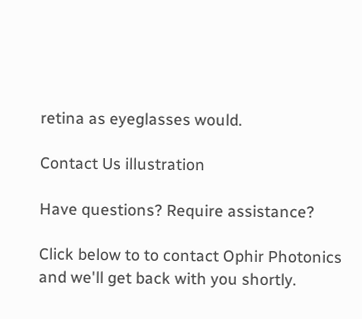retina as eyeglasses would.

Contact Us illustration

Have questions? Require assistance?

Click below to to contact Ophir Photonics and we'll get back with you shortly.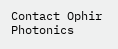Contact Ophir Photonics